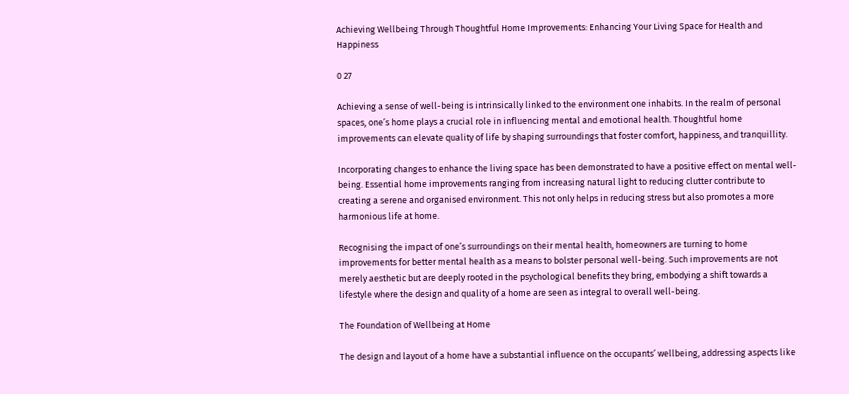Achieving Wellbeing Through Thoughtful Home Improvements: Enhancing Your Living Space for Health and Happiness

0 27

Achieving a sense of well-being is intrinsically linked to the environment one inhabits. In the realm of personal spaces, one’s home plays a crucial role in influencing mental and emotional health. Thoughtful home improvements can elevate quality of life by shaping surroundings that foster comfort, happiness, and tranquillity.

Incorporating changes to enhance the living space has been demonstrated to have a positive effect on mental well-being. Essential home improvements ranging from increasing natural light to reducing clutter contribute to creating a serene and organised environment. This not only helps in reducing stress but also promotes a more harmonious life at home.

Recognising the impact of one’s surroundings on their mental health, homeowners are turning to home improvements for better mental health as a means to bolster personal well-being. Such improvements are not merely aesthetic but are deeply rooted in the psychological benefits they bring, embodying a shift towards a lifestyle where the design and quality of a home are seen as integral to overall well-being.

The Foundation of Wellbeing at Home

The design and layout of a home have a substantial influence on the occupants’ wellbeing, addressing aspects like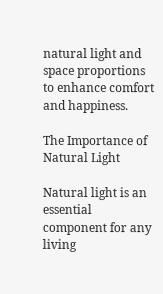natural light and space proportions to enhance comfort and happiness.

The Importance of Natural Light

Natural light is an essential component for any living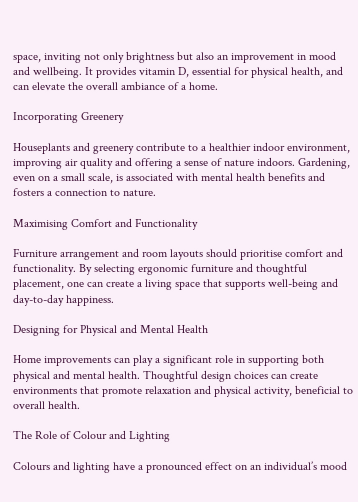space, inviting not only brightness but also an improvement in mood and wellbeing. It provides vitamin D, essential for physical health, and can elevate the overall ambiance of a home.

Incorporating Greenery

Houseplants and greenery contribute to a healthier indoor environment, improving air quality and offering a sense of nature indoors. Gardening, even on a small scale, is associated with mental health benefits and fosters a connection to nature.

Maximising Comfort and Functionality

Furniture arrangement and room layouts should prioritise comfort and functionality. By selecting ergonomic furniture and thoughtful placement, one can create a living space that supports well-being and day-to-day happiness.

Designing for Physical and Mental Health

Home improvements can play a significant role in supporting both physical and mental health. Thoughtful design choices can create environments that promote relaxation and physical activity, beneficial to overall health.

The Role of Colour and Lighting

Colours and lighting have a pronounced effect on an individual’s mood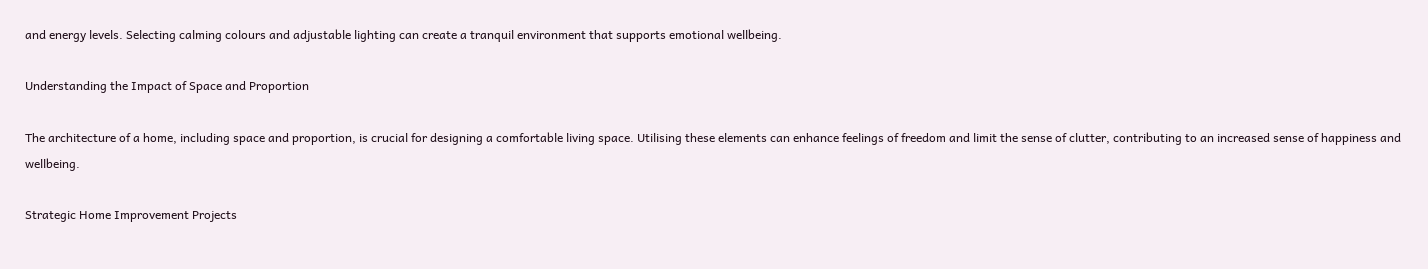and energy levels. Selecting calming colours and adjustable lighting can create a tranquil environment that supports emotional wellbeing.

Understanding the Impact of Space and Proportion

The architecture of a home, including space and proportion, is crucial for designing a comfortable living space. Utilising these elements can enhance feelings of freedom and limit the sense of clutter, contributing to an increased sense of happiness and wellbeing.

Strategic Home Improvement Projects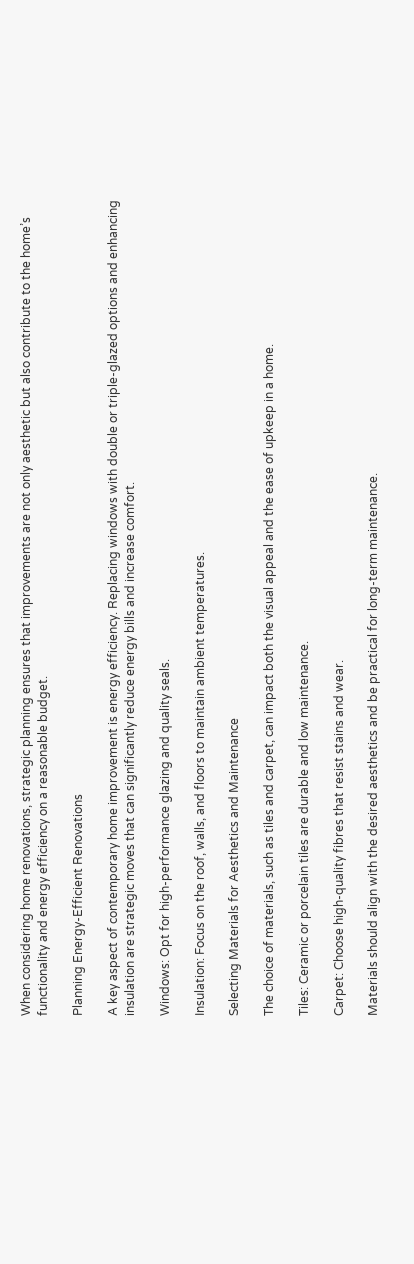When considering home renovations, strategic planning ensures that improvements are not only aesthetic but also contribute to the home’s functionality and energy efficiency on a reasonable budget.

Planning Energy-Efficient Renovations

A key aspect of contemporary home improvement is energy efficiency. Replacing windows with double or triple-glazed options and enhancing insulation are strategic moves that can significantly reduce energy bills and increase comfort.

Windows: Opt for high-performance glazing and quality seals.

Insulation: Focus on the roof, walls, and floors to maintain ambient temperatures.

Selecting Materials for Aesthetics and Maintenance

The choice of materials, such as tiles and carpet, can impact both the visual appeal and the ease of upkeep in a home.

Tiles: Ceramic or porcelain tiles are durable and low maintenance.

Carpet: Choose high-quality fibres that resist stains and wear.

Materials should align with the desired aesthetics and be practical for long-term maintenance.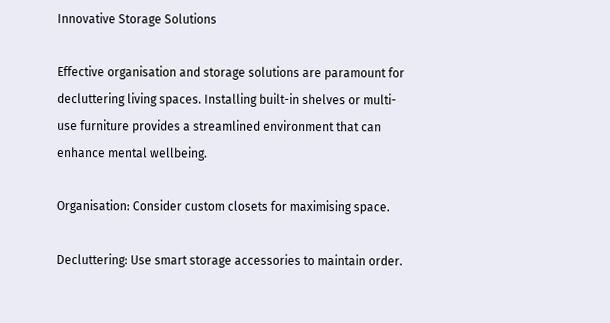Innovative Storage Solutions

Effective organisation and storage solutions are paramount for decluttering living spaces. Installing built-in shelves or multi-use furniture provides a streamlined environment that can enhance mental wellbeing.

Organisation: Consider custom closets for maximising space.

Decluttering: Use smart storage accessories to maintain order.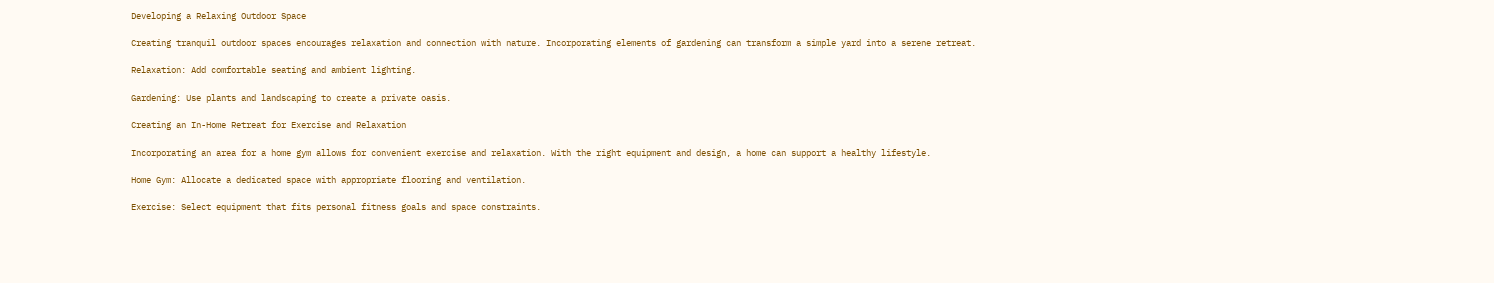Developing a Relaxing Outdoor Space

Creating tranquil outdoor spaces encourages relaxation and connection with nature. Incorporating elements of gardening can transform a simple yard into a serene retreat.

Relaxation: Add comfortable seating and ambient lighting.

Gardening: Use plants and landscaping to create a private oasis.

Creating an In-Home Retreat for Exercise and Relaxation

Incorporating an area for a home gym allows for convenient exercise and relaxation. With the right equipment and design, a home can support a healthy lifestyle.

Home Gym: Allocate a dedicated space with appropriate flooring and ventilation.

Exercise: Select equipment that fits personal fitness goals and space constraints.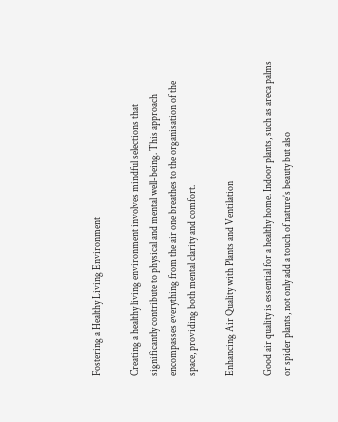Fostering a Healthy Living Environment

Creating a healthy living environment involves mindful selections that significantly contribute to physical and mental well-being. This approach encompasses everything from the air one breathes to the organisation of the space, providing both mental clarity and comfort.

Enhancing Air Quality with Plants and Ventilation

Good air quality is essential for a healthy home. Indoor plants, such as areca palms or spider plants, not only add a touch of nature’s beauty but also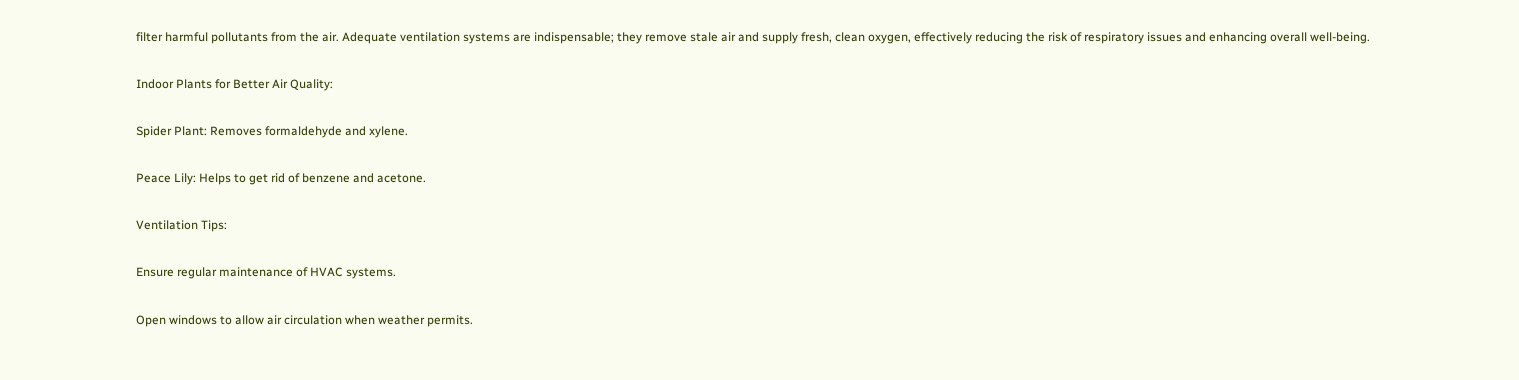filter harmful pollutants from the air. Adequate ventilation systems are indispensable; they remove stale air and supply fresh, clean oxygen, effectively reducing the risk of respiratory issues and enhancing overall well-being.

Indoor Plants for Better Air Quality:

Spider Plant: Removes formaldehyde and xylene.

Peace Lily: Helps to get rid of benzene and acetone.

Ventilation Tips:

Ensure regular maintenance of HVAC systems.

Open windows to allow air circulation when weather permits.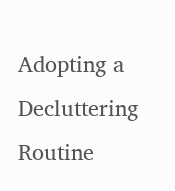Adopting a Decluttering Routine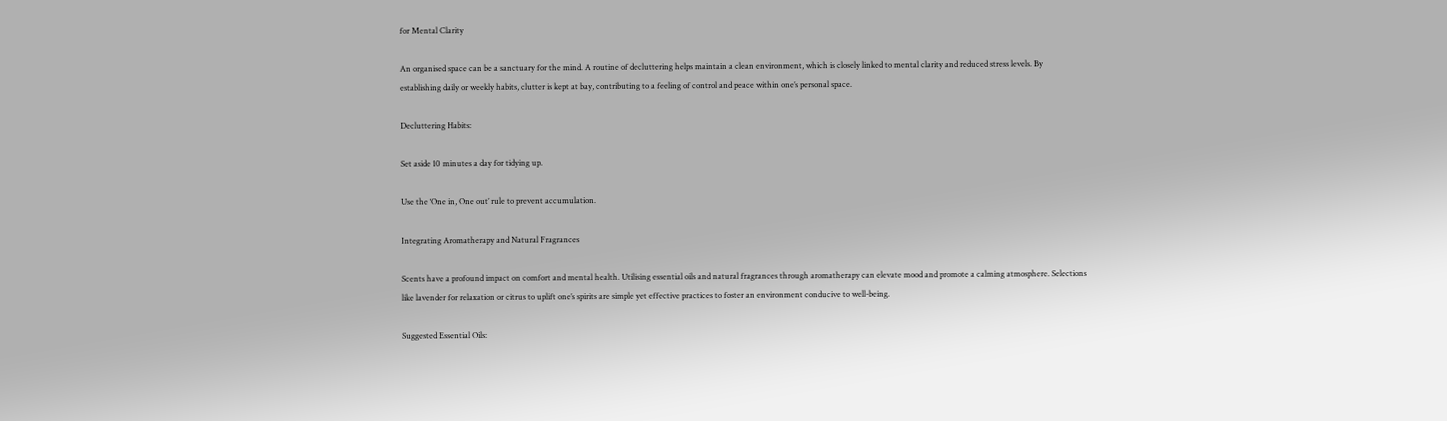for Mental Clarity

An organised space can be a sanctuary for the mind. A routine of decluttering helps maintain a clean environment, which is closely linked to mental clarity and reduced stress levels. By establishing daily or weekly habits, clutter is kept at bay, contributing to a feeling of control and peace within one’s personal space.

Decluttering Habits:

Set aside 10 minutes a day for tidying up.

Use the ‘One in, One out’ rule to prevent accumulation.

Integrating Aromatherapy and Natural Fragrances

Scents have a profound impact on comfort and mental health. Utilising essential oils and natural fragrances through aromatherapy can elevate mood and promote a calming atmosphere. Selections like lavender for relaxation or citrus to uplift one’s spirits are simple yet effective practices to foster an environment conducive to well-being.

Suggested Essential Oils: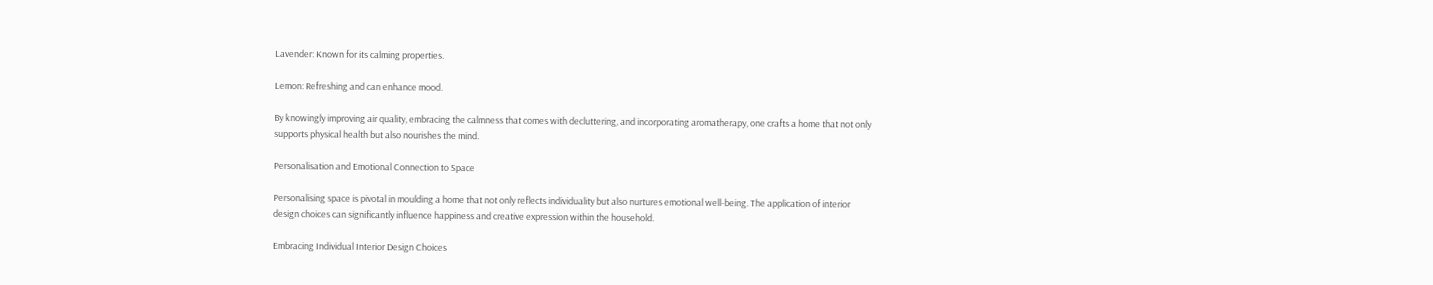Lavender: Known for its calming properties.

Lemon: Refreshing and can enhance mood.

By knowingly improving air quality, embracing the calmness that comes with decluttering, and incorporating aromatherapy, one crafts a home that not only supports physical health but also nourishes the mind.

Personalisation and Emotional Connection to Space

Personalising space is pivotal in moulding a home that not only reflects individuality but also nurtures emotional well-being. The application of interior design choices can significantly influence happiness and creative expression within the household.

Embracing Individual Interior Design Choices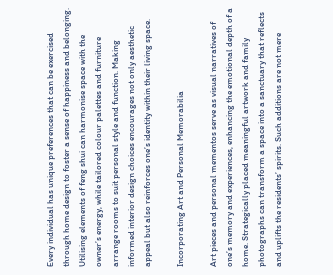Every individual has unique preferences that can be exercised through home design to foster a sense of happiness and belonging. Utilising elements of feng shui can harmonise space with the owner’s energy, while tailored colour palettes and furniture arrange rooms to suit personal style and function. Making informed interior design choices encourages not only aesthetic appeal but also reinforces one’s identity within their living space.

Incorporating Art and Personal Memorabilia

Art pieces and personal mementos serve as visual narratives of one’s memory and experiences, enhancing the emotional depth of a home. Strategically placed meaningful artwork and family photographs can transform a space into a sanctuary that reflects and uplifts the residents’ spirits. Such additions are not mere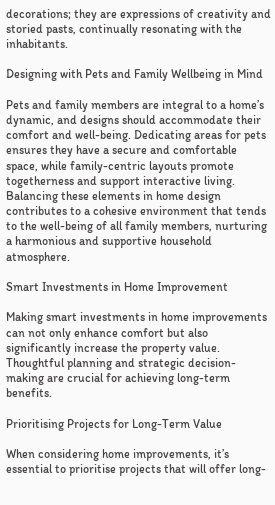decorations; they are expressions of creativity and storied pasts, continually resonating with the inhabitants.

Designing with Pets and Family Wellbeing in Mind

Pets and family members are integral to a home’s dynamic, and designs should accommodate their comfort and well-being. Dedicating areas for pets ensures they have a secure and comfortable space, while family-centric layouts promote togetherness and support interactive living. Balancing these elements in home design contributes to a cohesive environment that tends to the well-being of all family members, nurturing a harmonious and supportive household atmosphere.

Smart Investments in Home Improvement

Making smart investments in home improvements can not only enhance comfort but also significantly increase the property value. Thoughtful planning and strategic decision-making are crucial for achieving long-term benefits.

Prioritising Projects for Long-Term Value

When considering home improvements, it’s essential to prioritise projects that will offer long-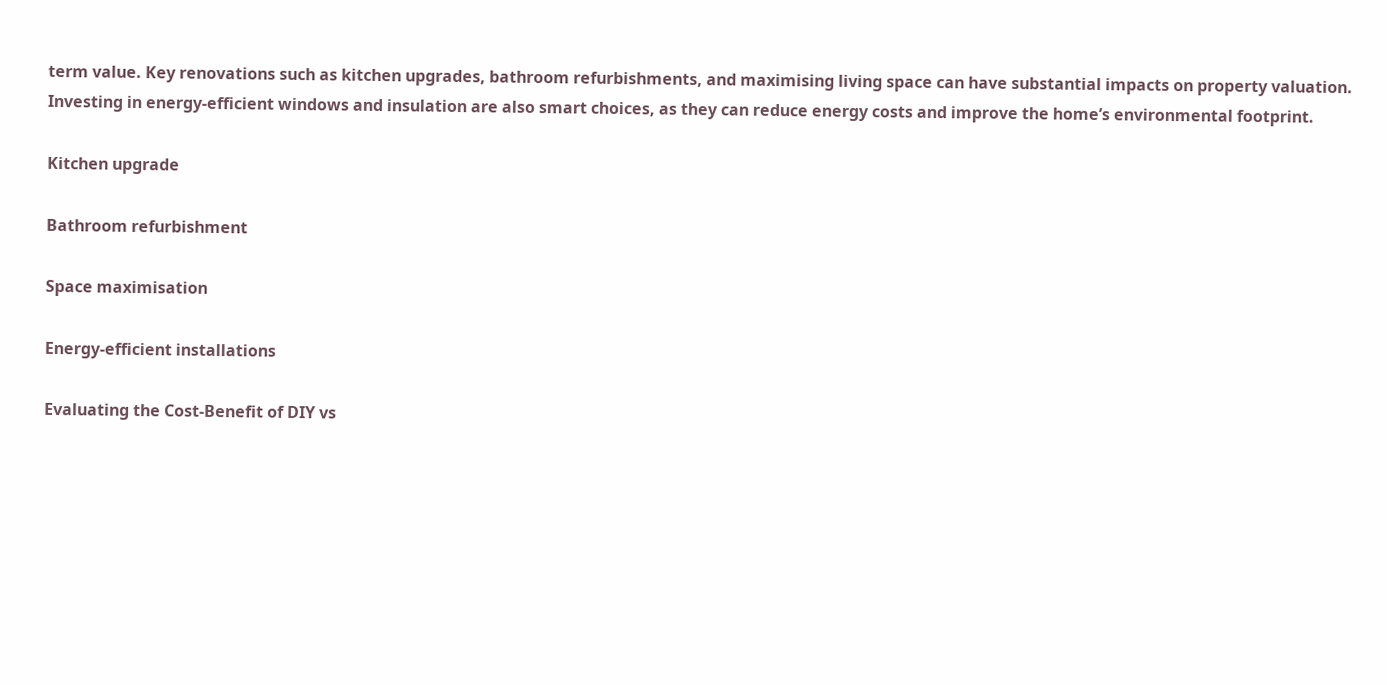term value. Key renovations such as kitchen upgrades, bathroom refurbishments, and maximising living space can have substantial impacts on property valuation. Investing in energy-efficient windows and insulation are also smart choices, as they can reduce energy costs and improve the home’s environmental footprint.

Kitchen upgrade

Bathroom refurbishment

Space maximisation

Energy-efficient installations

Evaluating the Cost-Benefit of DIY vs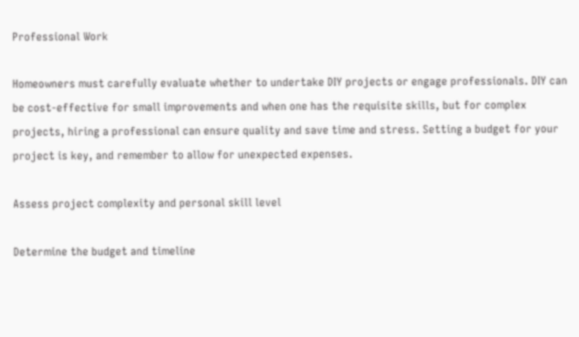Professional Work

Homeowners must carefully evaluate whether to undertake DIY projects or engage professionals. DIY can be cost-effective for small improvements and when one has the requisite skills, but for complex projects, hiring a professional can ensure quality and save time and stress. Setting a budget for your project is key, and remember to allow for unexpected expenses.

Assess project complexity and personal skill level

Determine the budget and timeline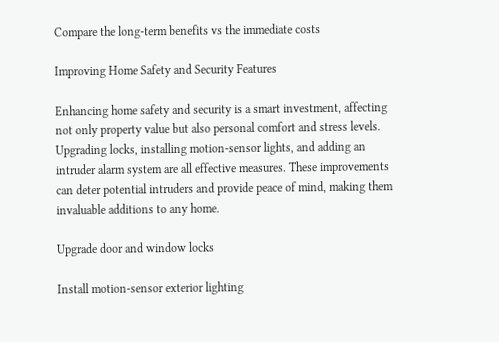Compare the long-term benefits vs the immediate costs

Improving Home Safety and Security Features

Enhancing home safety and security is a smart investment, affecting not only property value but also personal comfort and stress levels. Upgrading locks, installing motion-sensor lights, and adding an intruder alarm system are all effective measures. These improvements can deter potential intruders and provide peace of mind, making them invaluable additions to any home.

Upgrade door and window locks

Install motion-sensor exterior lighting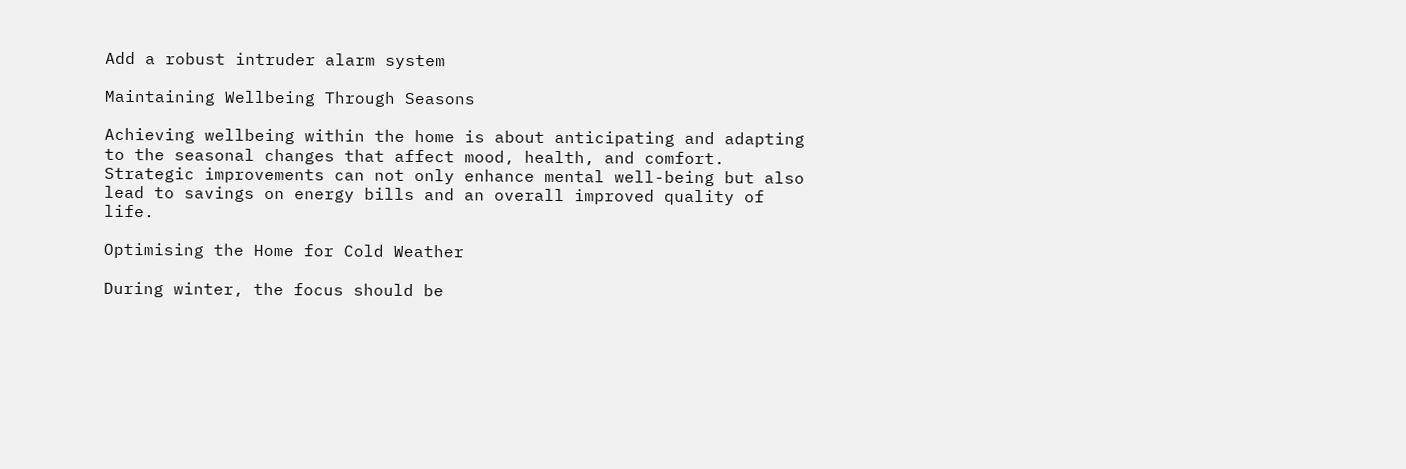Add a robust intruder alarm system

Maintaining Wellbeing Through Seasons

Achieving wellbeing within the home is about anticipating and adapting to the seasonal changes that affect mood, health, and comfort. Strategic improvements can not only enhance mental well-being but also lead to savings on energy bills and an overall improved quality of life.

Optimising the Home for Cold Weather

During winter, the focus should be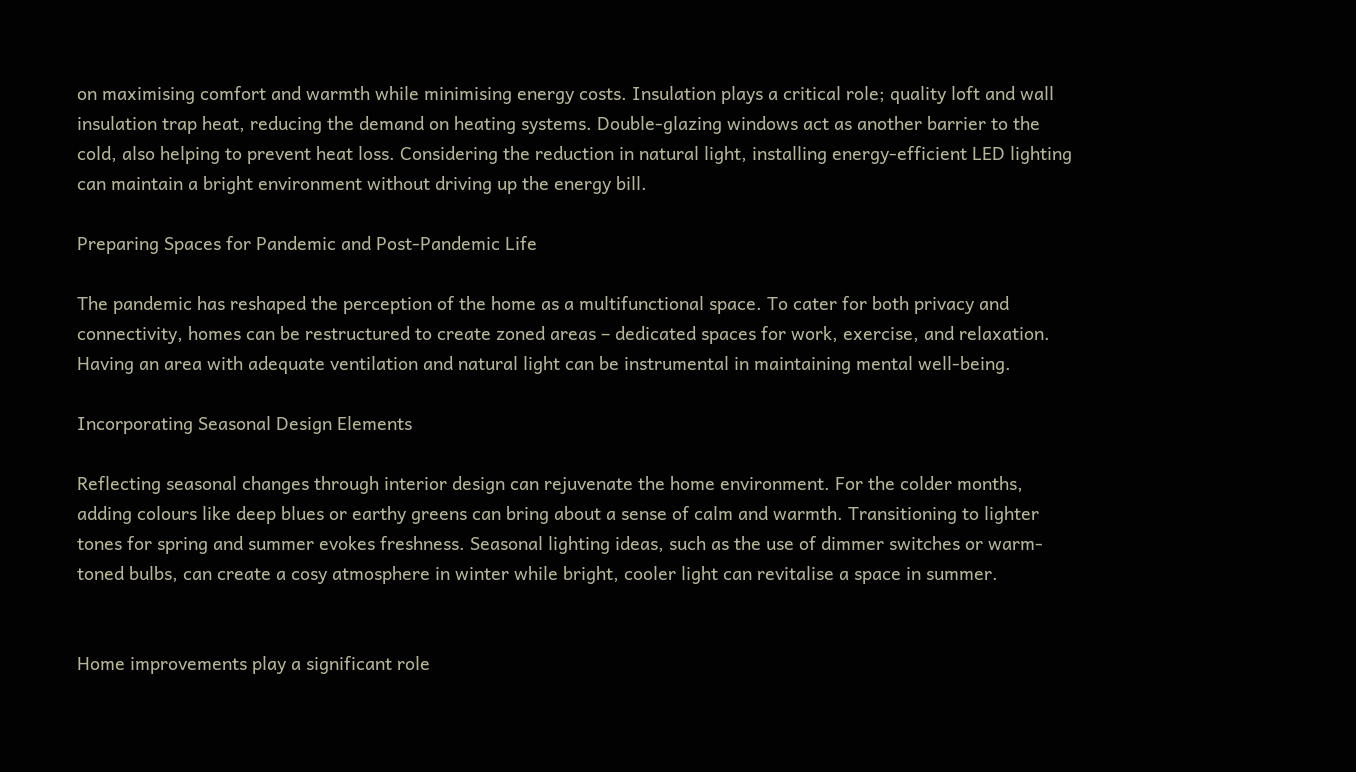on maximising comfort and warmth while minimising energy costs. Insulation plays a critical role; quality loft and wall insulation trap heat, reducing the demand on heating systems. Double-glazing windows act as another barrier to the cold, also helping to prevent heat loss. Considering the reduction in natural light, installing energy-efficient LED lighting can maintain a bright environment without driving up the energy bill.

Preparing Spaces for Pandemic and Post-Pandemic Life

The pandemic has reshaped the perception of the home as a multifunctional space. To cater for both privacy and connectivity, homes can be restructured to create zoned areas – dedicated spaces for work, exercise, and relaxation. Having an area with adequate ventilation and natural light can be instrumental in maintaining mental well-being.

Incorporating Seasonal Design Elements

Reflecting seasonal changes through interior design can rejuvenate the home environment. For the colder months, adding colours like deep blues or earthy greens can bring about a sense of calm and warmth. Transitioning to lighter tones for spring and summer evokes freshness. Seasonal lighting ideas, such as the use of dimmer switches or warm-toned bulbs, can create a cosy atmosphere in winter while bright, cooler light can revitalise a space in summer.


Home improvements play a significant role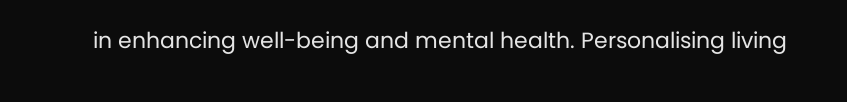in enhancing well-being and mental health. Personalising living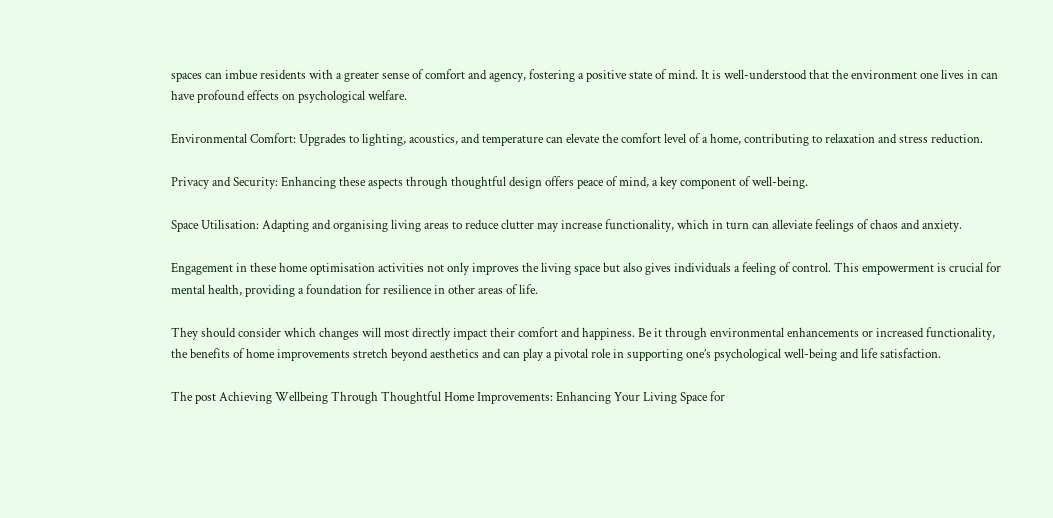spaces can imbue residents with a greater sense of comfort and agency, fostering a positive state of mind. It is well-understood that the environment one lives in can have profound effects on psychological welfare.

Environmental Comfort: Upgrades to lighting, acoustics, and temperature can elevate the comfort level of a home, contributing to relaxation and stress reduction.

Privacy and Security: Enhancing these aspects through thoughtful design offers peace of mind, a key component of well-being.

Space Utilisation: Adapting and organising living areas to reduce clutter may increase functionality, which in turn can alleviate feelings of chaos and anxiety.

Engagement in these home optimisation activities not only improves the living space but also gives individuals a feeling of control. This empowerment is crucial for mental health, providing a foundation for resilience in other areas of life.

They should consider which changes will most directly impact their comfort and happiness. Be it through environmental enhancements or increased functionality, the benefits of home improvements stretch beyond aesthetics and can play a pivotal role in supporting one’s psychological well-being and life satisfaction.

The post Achieving Wellbeing Through Thoughtful Home Improvements: Enhancing Your Living Space for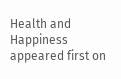Health and Happiness appeared first on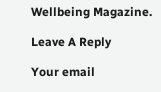Wellbeing Magazine.

Leave A Reply

Your email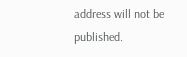address will not be published.